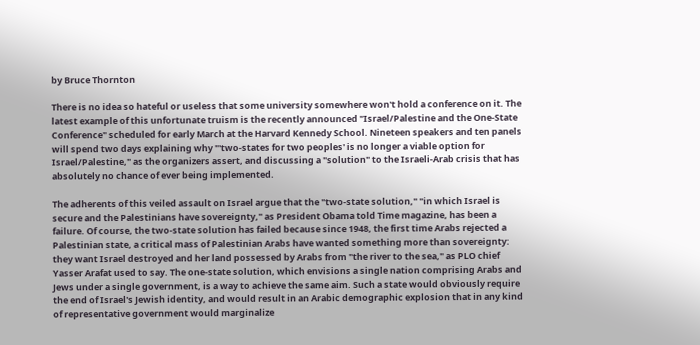by Bruce Thornton

There is no idea so hateful or useless that some university somewhere won't hold a conference on it. The latest example of this unfortunate truism is the recently announced "Israel/Palestine and the One-State Conference" scheduled for early March at the Harvard Kennedy School. Nineteen speakers and ten panels will spend two days explaining why "'two-states for two peoples' is no longer a viable option for Israel/Palestine," as the organizers assert, and discussing a "solution" to the Israeli-Arab crisis that has absolutely no chance of ever being implemented.

The adherents of this veiled assault on Israel argue that the "two-state solution," "in which Israel is secure and the Palestinians have sovereignty," as President Obama told Time magazine, has been a failure. Of course, the two-state solution has failed because since 1948, the first time Arabs rejected a Palestinian state, a critical mass of Palestinian Arabs have wanted something more than sovereignty: they want Israel destroyed and her land possessed by Arabs from "the river to the sea," as PLO chief Yasser Arafat used to say. The one-state solution, which envisions a single nation comprising Arabs and Jews under a single government, is a way to achieve the same aim. Such a state would obviously require the end of Israel's Jewish identity, and would result in an Arabic demographic explosion that in any kind of representative government would marginalize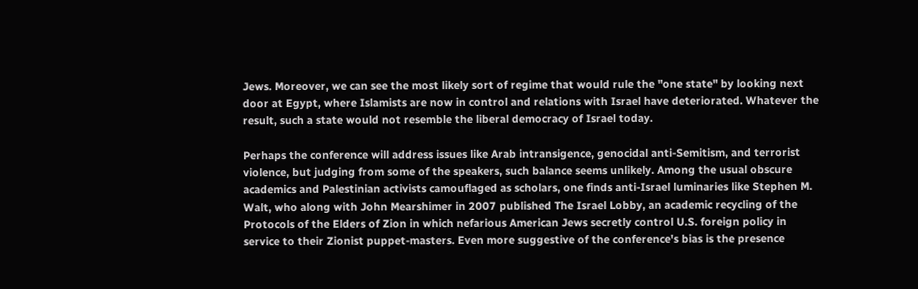Jews. Moreover, we can see the most likely sort of regime that would rule the "one state" by looking next door at Egypt, where Islamists are now in control and relations with Israel have deteriorated. Whatever the result, such a state would not resemble the liberal democracy of Israel today.

Perhaps the conference will address issues like Arab intransigence, genocidal anti-Semitism, and terrorist violence, but judging from some of the speakers, such balance seems unlikely. Among the usual obscure academics and Palestinian activists camouflaged as scholars, one finds anti-Israel luminaries like Stephen M. Walt, who along with John Mearshimer in 2007 published The Israel Lobby, an academic recycling of the Protocols of the Elders of Zion in which nefarious American Jews secretly control U.S. foreign policy in service to their Zionist puppet-masters. Even more suggestive of the conference's bias is the presence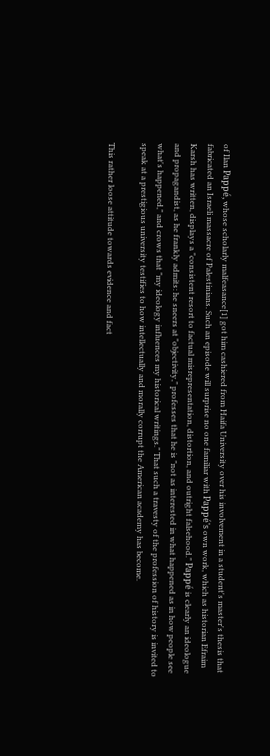of Ilan Pappé, whose scholarly malfeasance[1] got him cashiered from Haifa University over his involvement in a student's master's thesis that fabricated an Israeli massacre of Palestinians. Such an episode will surprise no one familiar with Pappé's own work, which as historian Efraim Karsh has written, displays a "consistent resort to factual misrepresentation, distortion, and outright falsehood." Pappé is clearly an ideologue and propagandist, as he frankly admits: he sneers at "objectivity," professes that he is "not as interested in what happened as in how people see what's happened," and crows that "my ideology influences my historical writings." That such a travesty of the profession of history is invited to speak at a prestigious university testifies to how intellectually and morally corrupt the American academy has become.

This rather loose attitude towards evidence and fact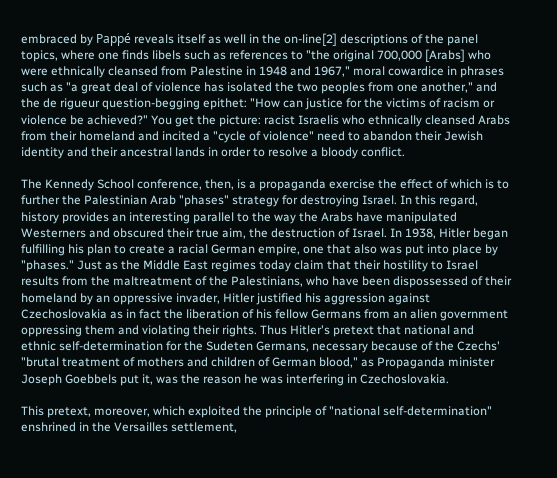embraced by Pappé reveals itself as well in the on-line[2] descriptions of the panel topics, where one finds libels such as references to "the original 700,000 [Arabs] who were ethnically cleansed from Palestine in 1948 and 1967," moral cowardice in phrases such as "a great deal of violence has isolated the two peoples from one another," and the de rigueur question-begging epithet: "How can justice for the victims of racism or violence be achieved?" You get the picture: racist Israelis who ethnically cleansed Arabs from their homeland and incited a "cycle of violence" need to abandon their Jewish identity and their ancestral lands in order to resolve a bloody conflict.

The Kennedy School conference, then, is a propaganda exercise the effect of which is to further the Palestinian Arab "phases" strategy for destroying Israel. In this regard, history provides an interesting parallel to the way the Arabs have manipulated Westerners and obscured their true aim, the destruction of Israel. In 1938, Hitler began fulfilling his plan to create a racial German empire, one that also was put into place by "phases." Just as the Middle East regimes today claim that their hostility to Israel results from the maltreatment of the Palestinians, who have been dispossessed of their homeland by an oppressive invader, Hitler justified his aggression against Czechoslovakia as in fact the liberation of his fellow Germans from an alien government oppressing them and violating their rights. Thus Hitler's pretext that national and ethnic self-determination for the Sudeten Germans, necessary because of the Czechs' "brutal treatment of mothers and children of German blood," as Propaganda minister Joseph Goebbels put it, was the reason he was interfering in Czechoslovakia.

This pretext, moreover, which exploited the principle of "national self-determination" enshrined in the Versailles settlement,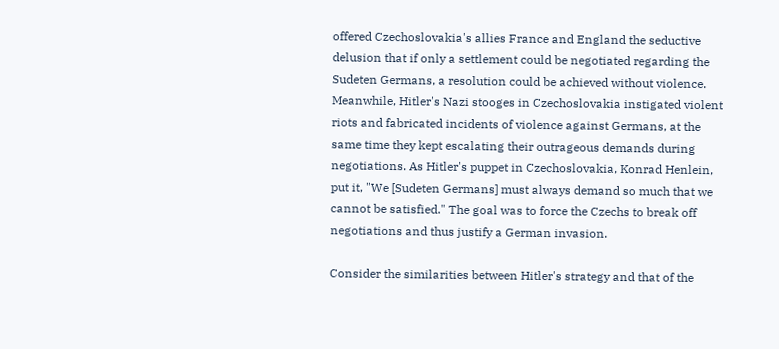offered Czechoslovakia's allies France and England the seductive delusion that if only a settlement could be negotiated regarding the Sudeten Germans, a resolution could be achieved without violence. Meanwhile, Hitler's Nazi stooges in Czechoslovakia instigated violent riots and fabricated incidents of violence against Germans, at the same time they kept escalating their outrageous demands during negotiations. As Hitler's puppet in Czechoslovakia, Konrad Henlein, put it, "We [Sudeten Germans] must always demand so much that we cannot be satisfied." The goal was to force the Czechs to break off negotiations and thus justify a German invasion.

Consider the similarities between Hitler's strategy and that of the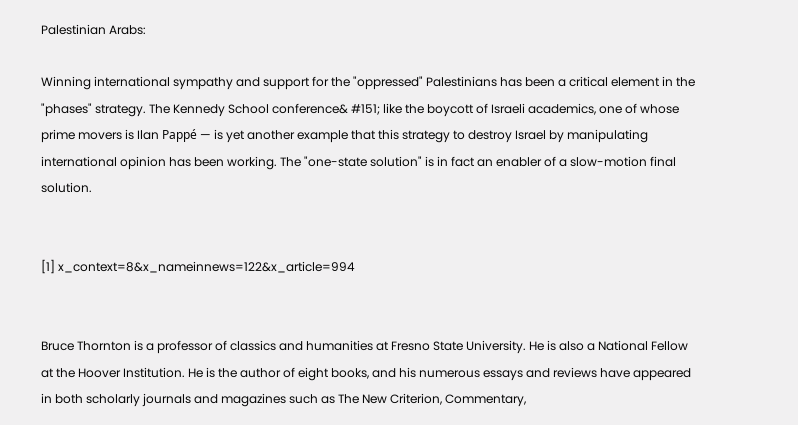Palestinian Arabs:

Winning international sympathy and support for the "oppressed" Palestinians has been a critical element in the "phases" strategy. The Kennedy School conference& #151; like the boycott of Israeli academics, one of whose prime movers is Ilan Pappé — is yet another example that this strategy to destroy Israel by manipulating international opinion has been working. The "one-state solution" is in fact an enabler of a slow-motion final solution.


[1] x_context=8&x_nameinnews=122&x_article=994


Bruce Thornton is a professor of classics and humanities at Fresno State University. He is also a National Fellow at the Hoover Institution. He is the author of eight books, and his numerous essays and reviews have appeared in both scholarly journals and magazines such as The New Criterion, Commentary,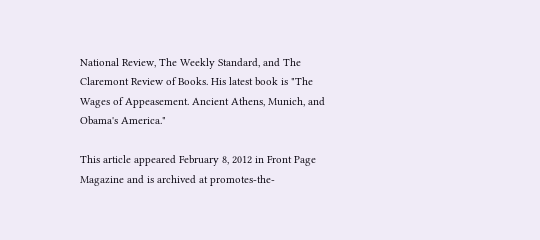National Review, The Weekly Standard, and The Claremont Review of Books. His latest book is "The Wages of Appeasement. Ancient Athens, Munich, and Obama's America."

This article appeared February 8, 2012 in Front Page Magazine and is archived at promotes-the-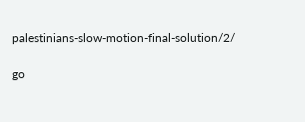palestinians-slow-motion-final-solution/2/

go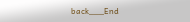back___End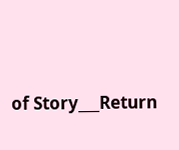of Story___Return